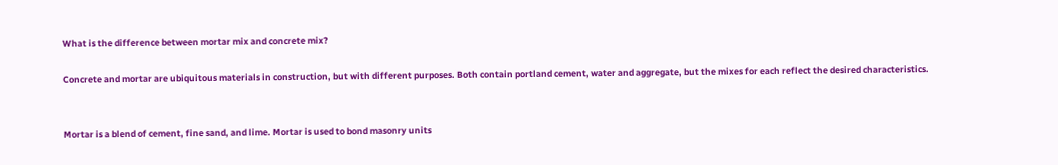What is the difference between mortar mix and concrete mix?

Concrete and mortar are ubiquitous materials in construction, but with different purposes. Both contain portland cement, water and aggregate, but the mixes for each reflect the desired characteristics.


Mortar is a blend of cement, fine sand, and lime. Mortar is used to bond masonry units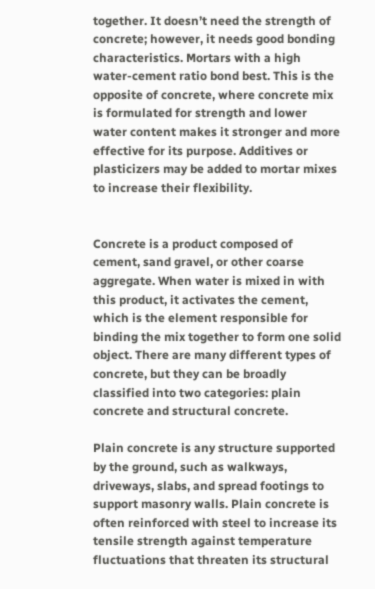together. It doesn’t need the strength of concrete; however, it needs good bonding characteristics. Mortars with a high water-cement ratio bond best. This is the opposite of concrete, where concrete mix is formulated for strength and lower water content makes it stronger and more effective for its purpose. Additives or plasticizers may be added to mortar mixes to increase their flexibility.


Concrete is a product composed of cement, sand gravel, or other coarse aggregate. When water is mixed in with this product, it activates the cement, which is the element responsible for binding the mix together to form one solid object. There are many different types of concrete, but they can be broadly classified into two categories: plain concrete and structural concrete.

Plain concrete is any structure supported by the ground, such as walkways, driveways, slabs, and spread footings to support masonry walls. Plain concrete is often reinforced with steel to increase its tensile strength against temperature fluctuations that threaten its structural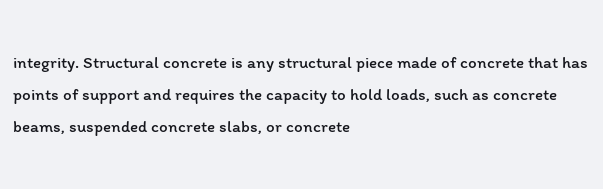integrity. Structural concrete is any structural piece made of concrete that has points of support and requires the capacity to hold loads, such as concrete beams, suspended concrete slabs, or concrete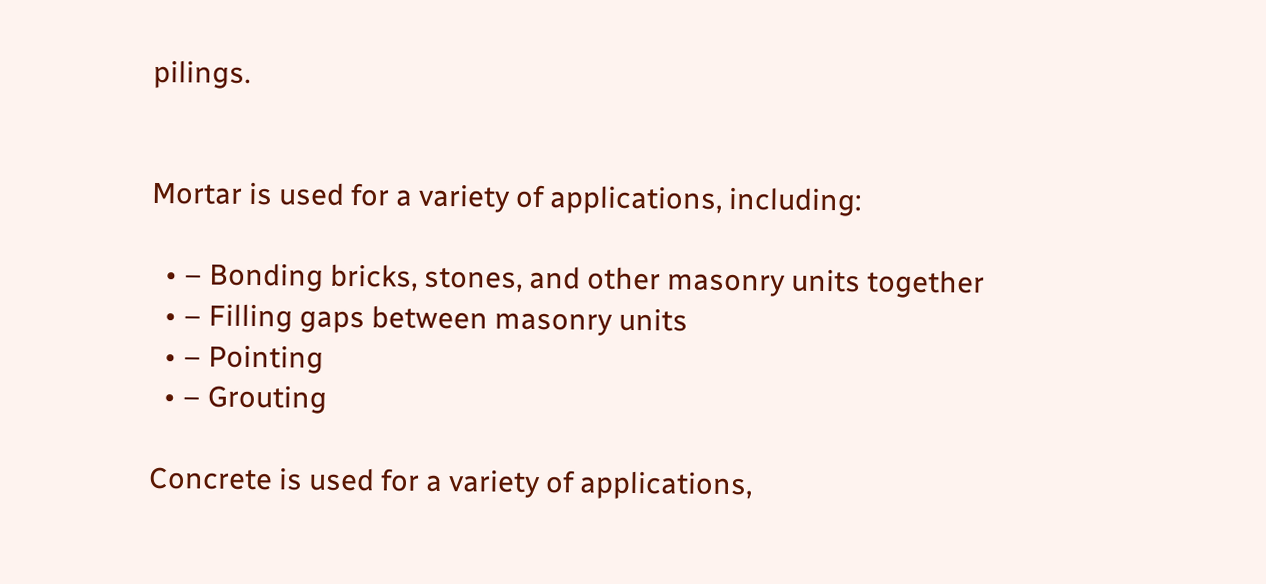pilings.


Mortar is used for a variety of applications, including:

  • – Bonding bricks, stones, and other masonry units together
  • – Filling gaps between masonry units
  • – Pointing
  • – Grouting

Concrete is used for a variety of applications,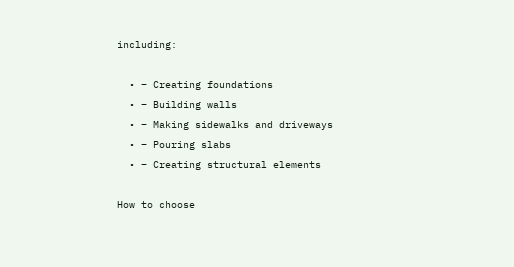including:

  • – Creating foundations
  • – Building walls
  • – Making sidewalks and driveways
  • – Pouring slabs
  • – Creating structural elements

How to choose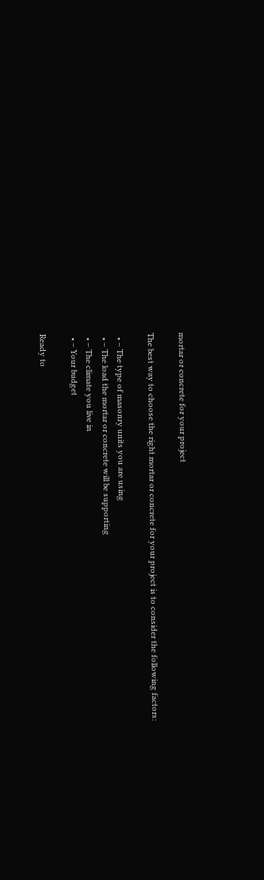mortar or concrete for your project

The best way to choose the right mortar or concrete for your project is to consider the following factors:

  • – The type of masonry units you are using
  • – The load the mortar or concrete will be supporting
  • – The climate you live in
  • – Your budget

Ready to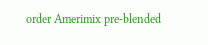order Amerimix pre-blended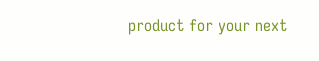product for your next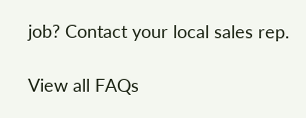job? Contact your local sales rep.

View all FAQs